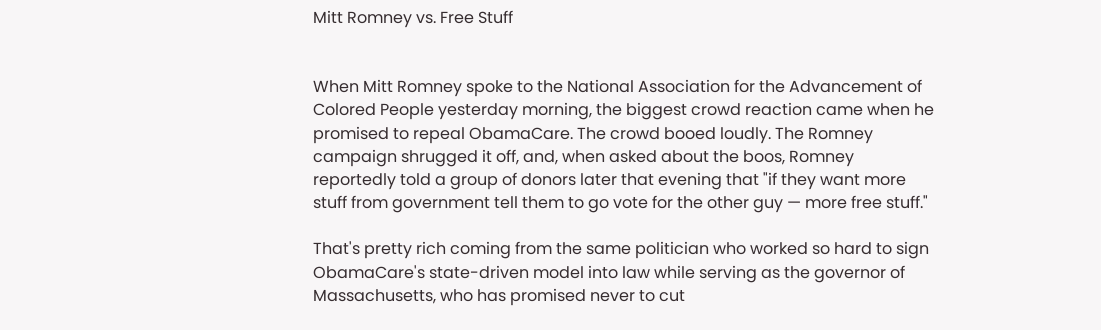Mitt Romney vs. Free Stuff


When Mitt Romney spoke to the National Association for the Advancement of Colored People yesterday morning, the biggest crowd reaction came when he promised to repeal ObamaCare. The crowd booed loudly. The Romney campaign shrugged it off, and, when asked about the boos, Romney reportedly told a group of donors later that evening that "if they want more stuff from government tell them to go vote for the other guy — more free stuff."

That's pretty rich coming from the same politician who worked so hard to sign ObamaCare's state-driven model into law while serving as the governor of Massachusetts, who has promised never to cut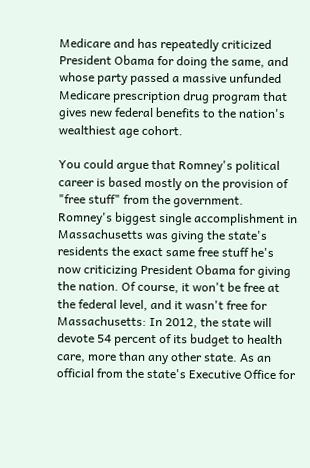Medicare and has repeatedly criticized President Obama for doing the same, and whose party passed a massive unfunded Medicare prescription drug program that gives new federal benefits to the nation's wealthiest age cohort.

You could argue that Romney's political career is based mostly on the provision of "free stuff" from the government. Romney's biggest single accomplishment in Massachusetts was giving the state's residents the exact same free stuff he's now criticizing President Obama for giving the nation. Of course, it won't be free at the federal level, and it wasn't free for Massachusetts: In 2012, the state will devote 54 percent of its budget to health care, more than any other state. As an official from the state's Executive Office for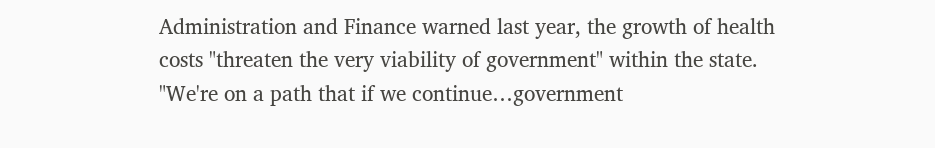Administration and Finance warned last year, the growth of health costs "threaten the very viability of government" within the state. "We're on a path that if we continue…government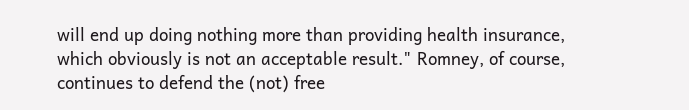will end up doing nothing more than providing health insurance, which obviously is not an acceptable result." Romney, of course, continues to defend the (not) free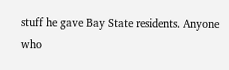stuff he gave Bay State residents. Anyone who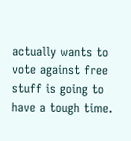actually wants to vote against free stuff is going to have a tough time.